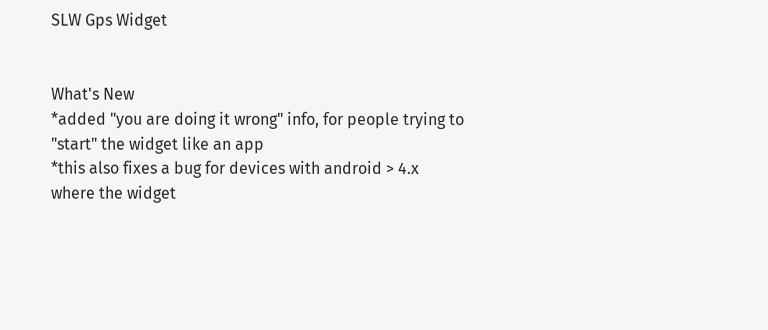SLW Gps Widget


What's New
*added "you are doing it wrong" info, for people trying to "start" the widget like an app
*this also fixes a bug for devices with android > 4.x where the widget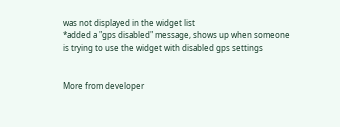was not displayed in the widget list
*added a "gps disabled" message, shows up when someone is trying to use the widget with disabled gps settings


More from developer